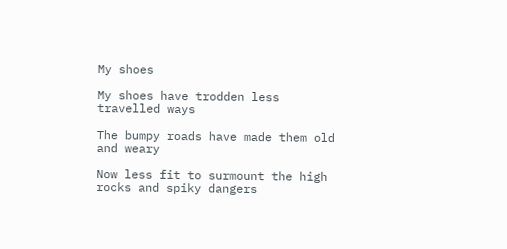My shoes

My shoes have trodden less travelled ways

The bumpy roads have made them old and weary

Now less fit to surmount the high rocks and spiky dangers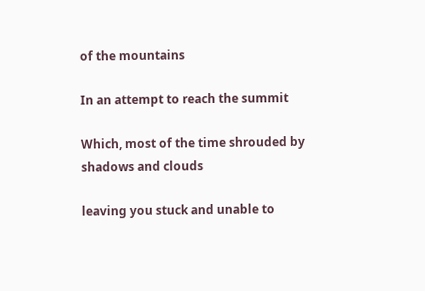of the mountains

In an attempt to reach the summit

Which, most of the time shrouded by shadows and clouds

leaving you stuck and unable to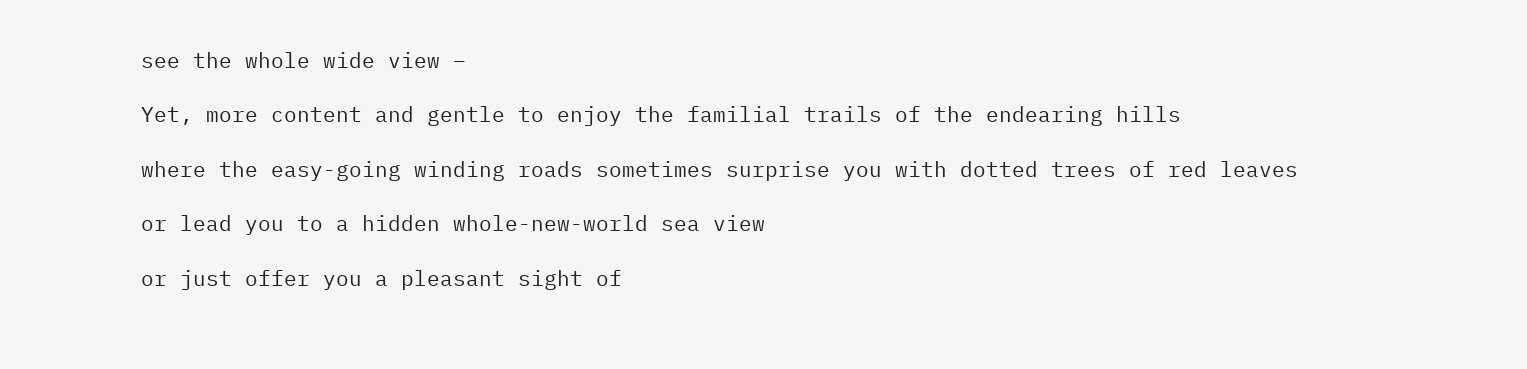see the whole wide view –

Yet, more content and gentle to enjoy the familial trails of the endearing hills

where the easy-going winding roads sometimes surprise you with dotted trees of red leaves

or lead you to a hidden whole-new-world sea view

or just offer you a pleasant sight of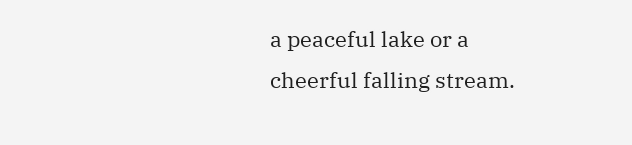a peaceful lake or a cheerful falling stream.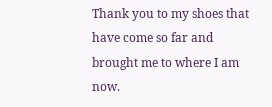Thank you to my shoes that have come so far and brought me to where I am now.